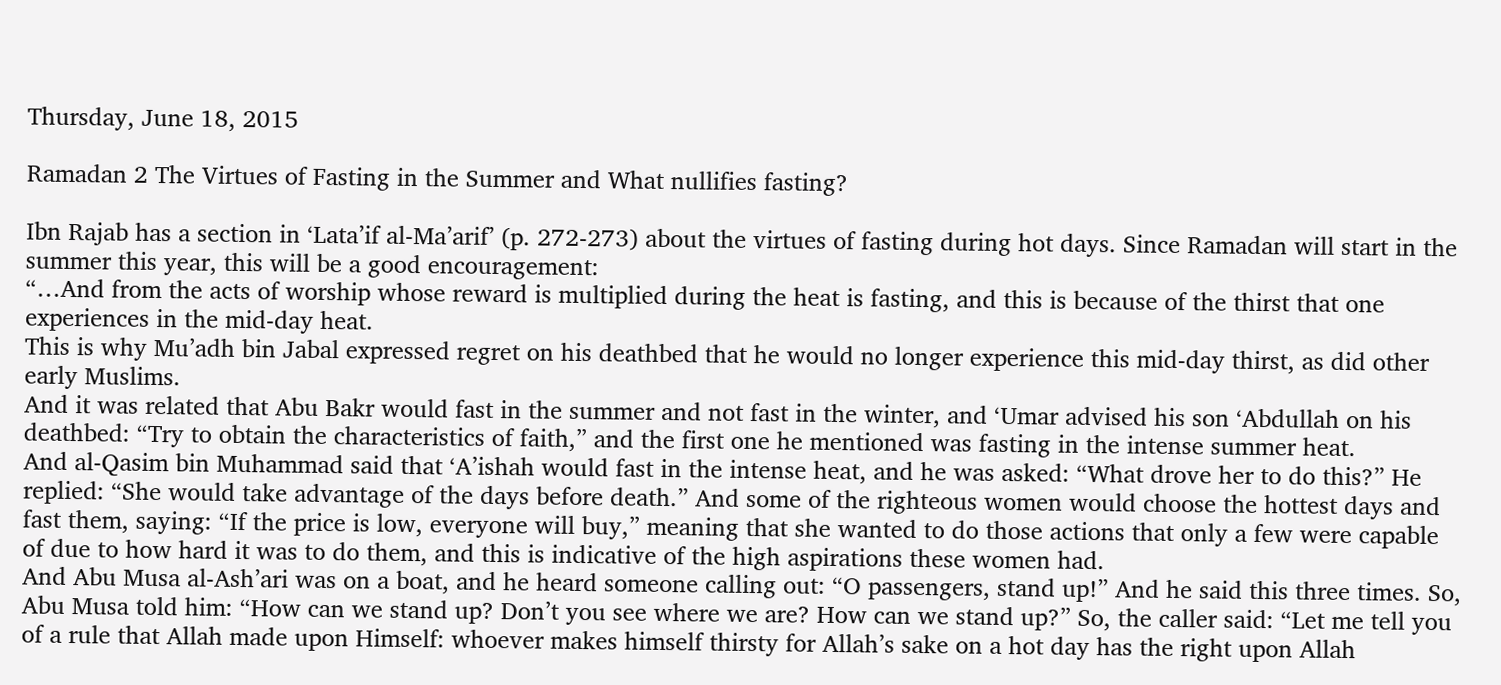Thursday, June 18, 2015

Ramadan 2 The Virtues of Fasting in the Summer and What nullifies fasting?

Ibn Rajab has a section in ‘Lata’if al-Ma’arif’ (p. 272-273) about the virtues of fasting during hot days. Since Ramadan will start in the summer this year, this will be a good encouragement:
“…And from the acts of worship whose reward is multiplied during the heat is fasting, and this is because of the thirst that one experiences in the mid-day heat.
This is why Mu’adh bin Jabal expressed regret on his deathbed that he would no longer experience this mid-day thirst, as did other early Muslims.
And it was related that Abu Bakr would fast in the summer and not fast in the winter, and ‘Umar advised his son ‘Abdullah on his deathbed: “Try to obtain the characteristics of faith,” and the first one he mentioned was fasting in the intense summer heat.
And al-Qasim bin Muhammad said that ‘A’ishah would fast in the intense heat, and he was asked: “What drove her to do this?” He replied: “She would take advantage of the days before death.” And some of the righteous women would choose the hottest days and fast them, saying: “If the price is low, everyone will buy,” meaning that she wanted to do those actions that only a few were capable of due to how hard it was to do them, and this is indicative of the high aspirations these women had.
And Abu Musa al-Ash’ari was on a boat, and he heard someone calling out: “O passengers, stand up!” And he said this three times. So, Abu Musa told him: “How can we stand up? Don’t you see where we are? How can we stand up?” So, the caller said: “Let me tell you of a rule that Allah made upon Himself: whoever makes himself thirsty for Allah’s sake on a hot day has the right upon Allah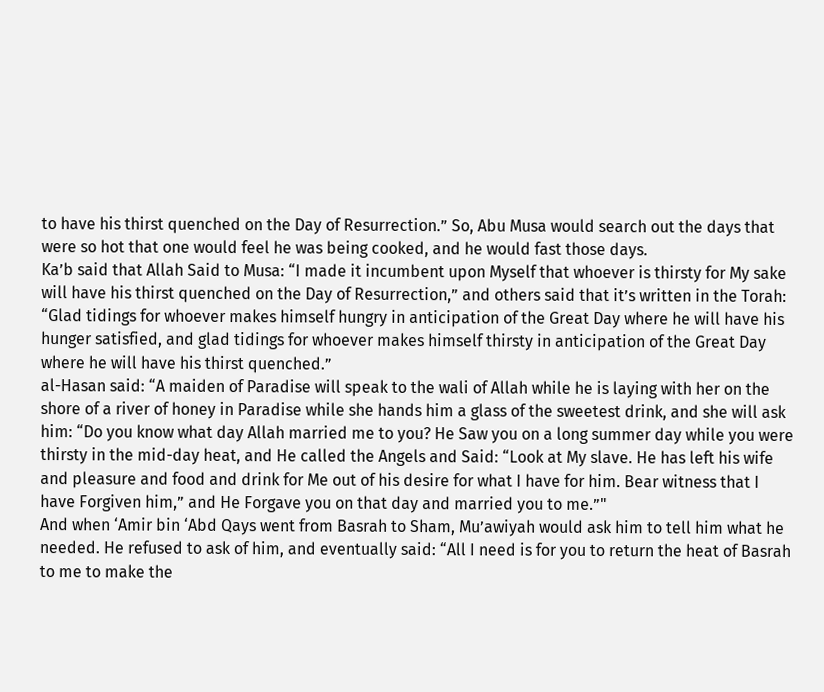to have his thirst quenched on the Day of Resurrection.” So, Abu Musa would search out the days that were so hot that one would feel he was being cooked, and he would fast those days.
Ka’b said that Allah Said to Musa: “I made it incumbent upon Myself that whoever is thirsty for My sake will have his thirst quenched on the Day of Resurrection,” and others said that it’s written in the Torah: “Glad tidings for whoever makes himself hungry in anticipation of the Great Day where he will have his hunger satisfied, and glad tidings for whoever makes himself thirsty in anticipation of the Great Day where he will have his thirst quenched.”
al-Hasan said: “A maiden of Paradise will speak to the wali of Allah while he is laying with her on the shore of a river of honey in Paradise while she hands him a glass of the sweetest drink, and she will ask him: “Do you know what day Allah married me to you? He Saw you on a long summer day while you were thirsty in the mid-day heat, and He called the Angels and Said: “Look at My slave. He has left his wife and pleasure and food and drink for Me out of his desire for what I have for him. Bear witness that I have Forgiven him,” and He Forgave you on that day and married you to me.”"
And when ‘Amir bin ‘Abd Qays went from Basrah to Sham, Mu’awiyah would ask him to tell him what he needed. He refused to ask of him, and eventually said: “All I need is for you to return the heat of Basrah to me to make the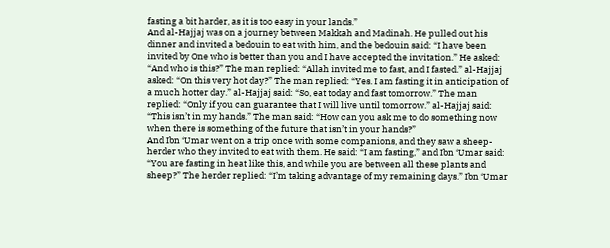fasting a bit harder, as it is too easy in your lands.”
And al-Hajjaj was on a journey between Makkah and Madinah. He pulled out his dinner and invited a bedouin to eat with him, and the bedouin said: “I have been invited by One who is better than you and I have accepted the invitation.” He asked: “And who is this?” The man replied: “Allah invited me to fast, and I fasted.” al-Hajjaj asked: “On this very hot day?” The man replied: “Yes. I am fasting it in anticipation of a much hotter day.” al-Hajjaj said: “So, eat today and fast tomorrow.” The man replied: “Only if you can guarantee that I will live until tomorrow.” al-Hajjaj said: “This isn’t in my hands.” The man said: “How can you ask me to do something now when there is something of the future that isn’t in your hands?”
And Ibn ‘Umar went on a trip once with some companions, and they saw a sheep-herder who they invited to eat with them. He said: “I am fasting,” and Ibn ‘Umar said: “You are fasting in heat like this, and while you are between all these plants and sheep?” The herder replied: “I’m taking advantage of my remaining days.” Ibn ‘Umar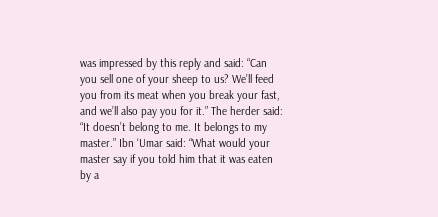was impressed by this reply and said: “Can you sell one of your sheep to us? We’ll feed you from its meat when you break your fast, and we’ll also pay you for it.” The herder said: “It doesn’t belong to me. It belongs to my master.” Ibn ‘Umar said: “What would your master say if you told him that it was eaten by a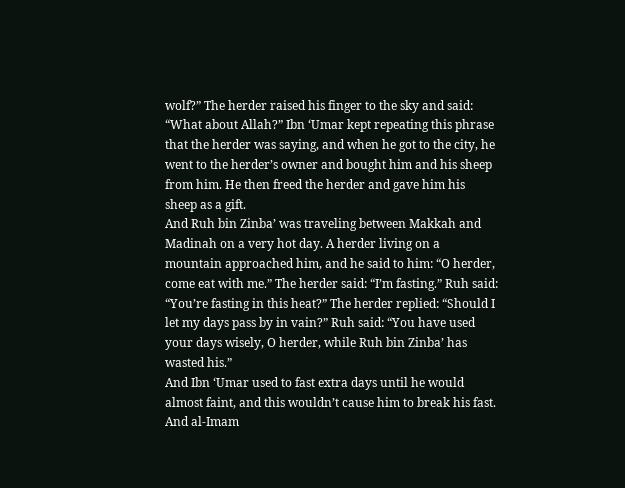wolf?” The herder raised his finger to the sky and said: “What about Allah?” Ibn ‘Umar kept repeating this phrase that the herder was saying, and when he got to the city, he went to the herder’s owner and bought him and his sheep from him. He then freed the herder and gave him his sheep as a gift.
And Ruh bin Zinba’ was traveling between Makkah and Madinah on a very hot day. A herder living on a mountain approached him, and he said to him: “O herder, come eat with me.” The herder said: “I’m fasting.” Ruh said: “You’re fasting in this heat?” The herder replied: “Should I let my days pass by in vain?” Ruh said: “You have used your days wisely, O herder, while Ruh bin Zinba’ has wasted his.”
And Ibn ‘Umar used to fast extra days until he would almost faint, and this wouldn’t cause him to break his fast. And al-Imam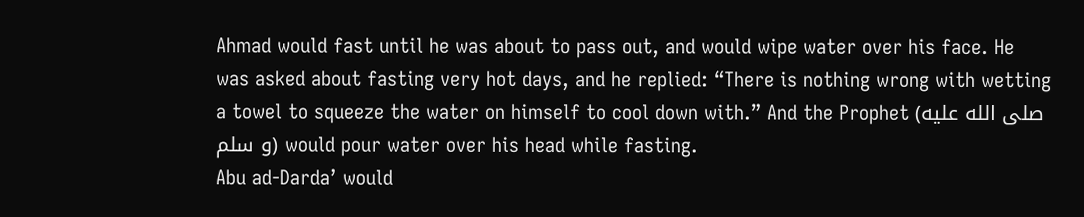Ahmad would fast until he was about to pass out, and would wipe water over his face. He was asked about fasting very hot days, and he replied: “There is nothing wrong with wetting a towel to squeeze the water on himself to cool down with.” And the Prophet (صلى الله عليه و سلم) would pour water over his head while fasting.
Abu ad-Darda’ would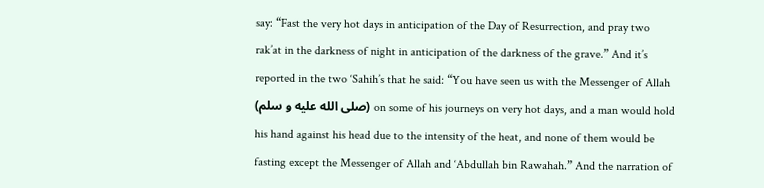say: “Fast the very hot days in anticipation of the Day of Resurrection, and pray two rak’at in the darkness of night in anticipation of the darkness of the grave.” And it’s reported in the two ‘Sahih’s that he said: “You have seen us with the Messenger of Allah (صلى الله عليه و سلم) on some of his journeys on very hot days, and a man would hold his hand against his head due to the intensity of the heat, and none of them would be fasting except the Messenger of Allah and ‘Abdullah bin Rawahah.” And the narration of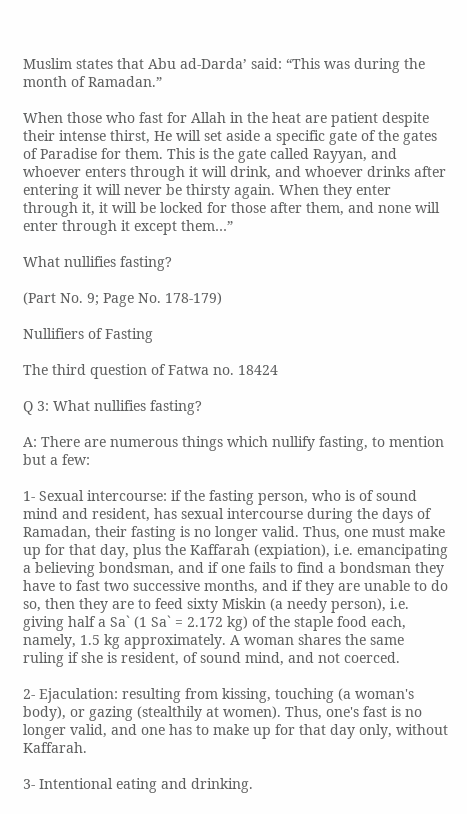Muslim states that Abu ad-Darda’ said: “This was during the month of Ramadan.”

When those who fast for Allah in the heat are patient despite their intense thirst, He will set aside a specific gate of the gates of Paradise for them. This is the gate called Rayyan, and whoever enters through it will drink, and whoever drinks after entering it will never be thirsty again. When they enter through it, it will be locked for those after them, and none will enter through it except them…”

What nullifies fasting?

(Part No. 9; Page No. 178-179)

Nullifiers of Fasting

The third question of Fatwa no. 18424

Q 3: What nullifies fasting?

A: There are numerous things which nullify fasting, to mention but a few:

1- Sexual intercourse: if the fasting person, who is of sound mind and resident, has sexual intercourse during the days of Ramadan, their fasting is no longer valid. Thus, one must make up for that day, plus the Kaffarah (expiation), i.e. emancipating a believing bondsman, and if one fails to find a bondsman they have to fast two successive months, and if they are unable to do so, then they are to feed sixty Miskin (a needy person), i.e. giving half a Sa` (1 Sa` = 2.172 kg) of the staple food each, namely, 1.5 kg approximately. A woman shares the same ruling if she is resident, of sound mind, and not coerced.

2- Ejaculation: resulting from kissing, touching (a woman's body), or gazing (stealthily at women). Thus, one's fast is no longer valid, and one has to make up for that day only, without Kaffarah.

3- Intentional eating and drinking.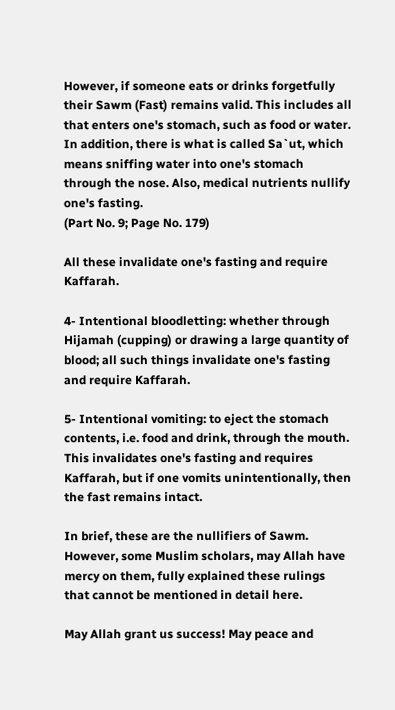However, if someone eats or drinks forgetfully their Sawm (Fast) remains valid. This includes all that enters one's stomach, such as food or water. In addition, there is what is called Sa`ut, which means sniffing water into one's stomach through the nose. Also, medical nutrients nullify one's fasting.
(Part No. 9; Page No. 179)

All these invalidate one's fasting and require Kaffarah.

4- Intentional bloodletting: whether through Hijamah (cupping) or drawing a large quantity of blood; all such things invalidate one's fasting and require Kaffarah.

5- Intentional vomiting: to eject the stomach contents, i.e. food and drink, through the mouth. This invalidates one's fasting and requires Kaffarah, but if one vomits unintentionally, then the fast remains intact.

In brief, these are the nullifiers of Sawm. However, some Muslim scholars, may Allah have mercy on them, fully explained these rulings that cannot be mentioned in detail here.

May Allah grant us success! May peace and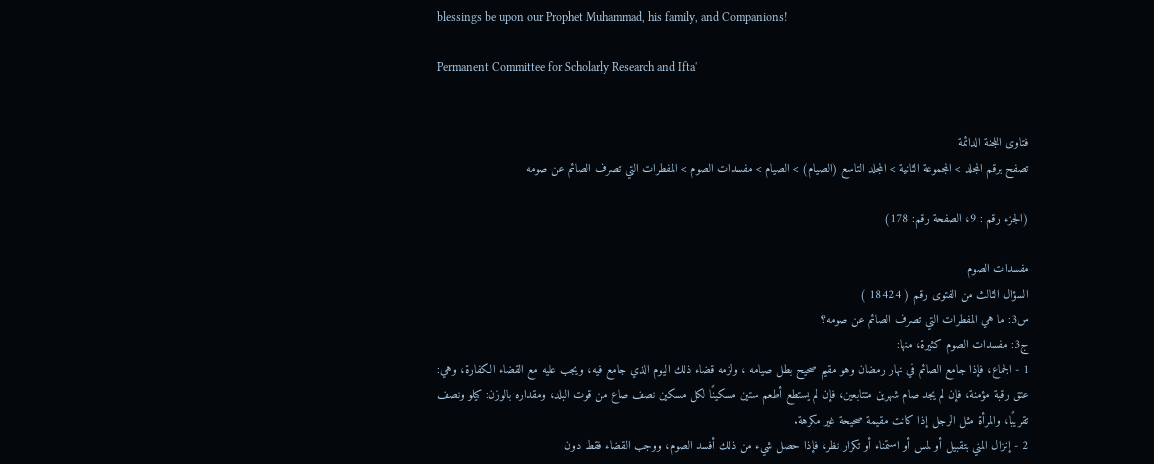blessings be upon our Prophet Muhammad, his family, and Companions!

Permanent Committee for Scholarly Research and Ifta'


فتاوى اللجنة الدائمة
تصفح برقم المجلد > المجموعة الثانية > المجلد التاسع (الصيام) > الصيام > مفسدات الصوم > المفطرات التي تصرف الصائم عن صومه

(الجزء رقم : 9، الصفحة رقم: 178)

مفسدات الصوم
السؤال الثالث من الفتوى رقم ( 18424 )
س3: ما هي المفطرات التي تصرف الصائم عن صومه؟
ج3: مفسدات الصوم كثيرة، منها:
1 - الجماع، فإذا جامع الصائم في نهار رمضان وهو مقيم صحيح بطل صيامه ، ولزمه قضاء ذلك اليوم الذي جامع فيه، ويجب عليه مع القضاء الكفارة، وهي: عتق رقبة مؤمنة، فإن لم يجد صام شهرين متتابعين، فإن لم يستطع أطعم ستين مسكينًا لكل مسكين نصف صاع من قوت البلد، ومقداره بالوزن: كيلو ونصف تقريبًا، والمرأة مثل الرجل إذا كانت مقيمة صحيحة غير مكرهة.
2 - إنزال المني بتقبيل أو لمس أو استمناء أو تكرار نظر، فإذا حصل شيء من ذلك أفسد الصوم، ووجب القضاء فقط دون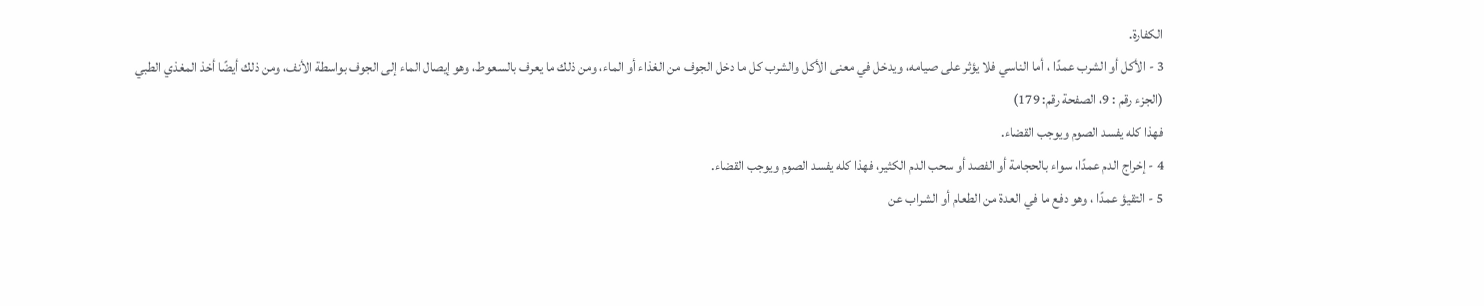الكفارة.
3 - الأكل أو الشرب عمدًا ، أما الناسي فلا يؤثر على صيامه، ويدخل في معنى الأكل والشرب كل ما دخل الجوف من الغذاء أو الماء، ومن ذلك ما يعرف بالسعوط، وهو إيصال الماء إلى الجوف بواسطة الأنف، ومن ذلك أيضًا أخذ المغذي الطبي
(الجزء رقم : 9، الصفحة رقم: 179)
فهذا كله يفسد الصوم ويوجب القضاء.
4 - إخراج الدم عمدًا، سواء بالحجامة أو الفصد أو سحب الدم الكثير، فهذا كله يفسد الصوم ويوجب القضاء.
5 - التقيؤ عمدًا ، وهو دفع ما في العدة من الطعام أو الشراب عن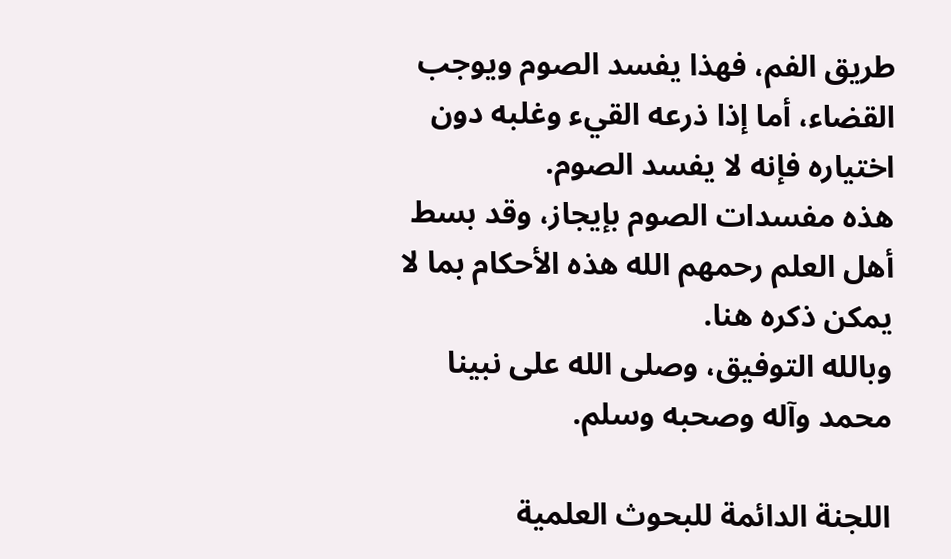طريق الفم، فهذا يفسد الصوم ويوجب القضاء، أما إذا ذرعه القيء وغلبه دون اختياره فإنه لا يفسد الصوم.
هذه مفسدات الصوم بإيجاز، وقد بسط أهل العلم رحمهم الله هذه الأحكام بما لا يمكن ذكره هنا.
وبالله التوفيق، وصلى الله على نبينا محمد وآله وصحبه وسلم.

اللجنة الدائمة للبحوث العلمية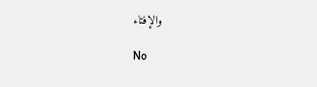والإفتاء

No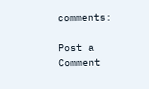comments:

Post a Comment